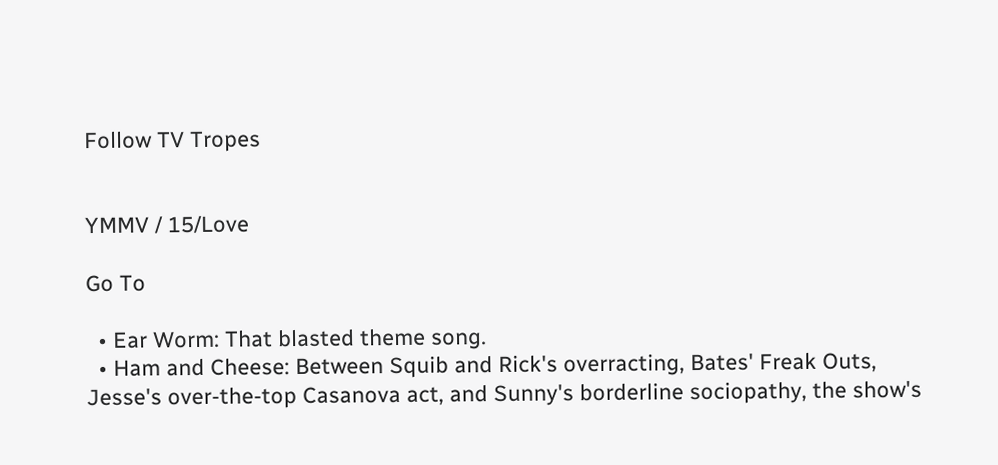Follow TV Tropes


YMMV / 15/Love

Go To

  • Ear Worm: That blasted theme song.
  • Ham and Cheese: Between Squib and Rick's overracting, Bates' Freak Outs, Jesse's over-the-top Casanova act, and Sunny's borderline sociopathy, the show's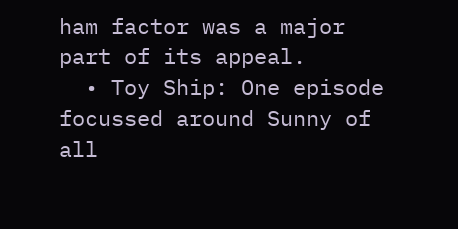ham factor was a major part of its appeal.
  • Toy Ship: One episode focussed around Sunny of all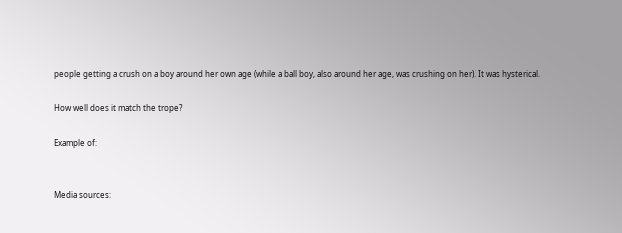people getting a crush on a boy around her own age (while a ball boy, also around her age, was crushing on her). It was hysterical.

How well does it match the trope?

Example of:


Media sources: